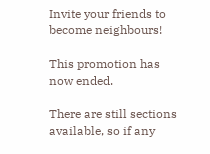Invite your friends to become neighbours!

This promotion has now ended.

There are still sections available, so if any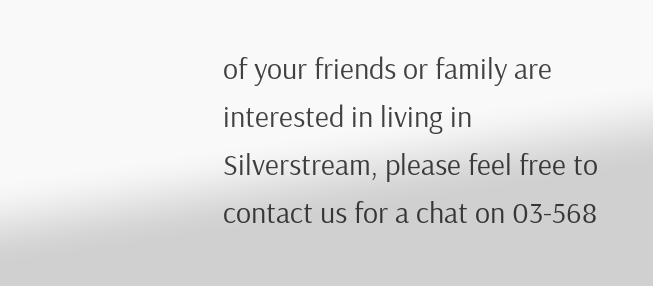of your friends or family are interested in living in Silverstream, please feel free to contact us for a chat on 03-568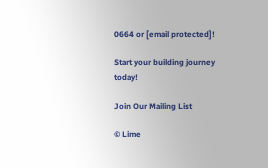0664 or [email protected]!

Start your building journey today!

Join Our Mailing List

© Lime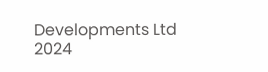Developments Ltd 2024